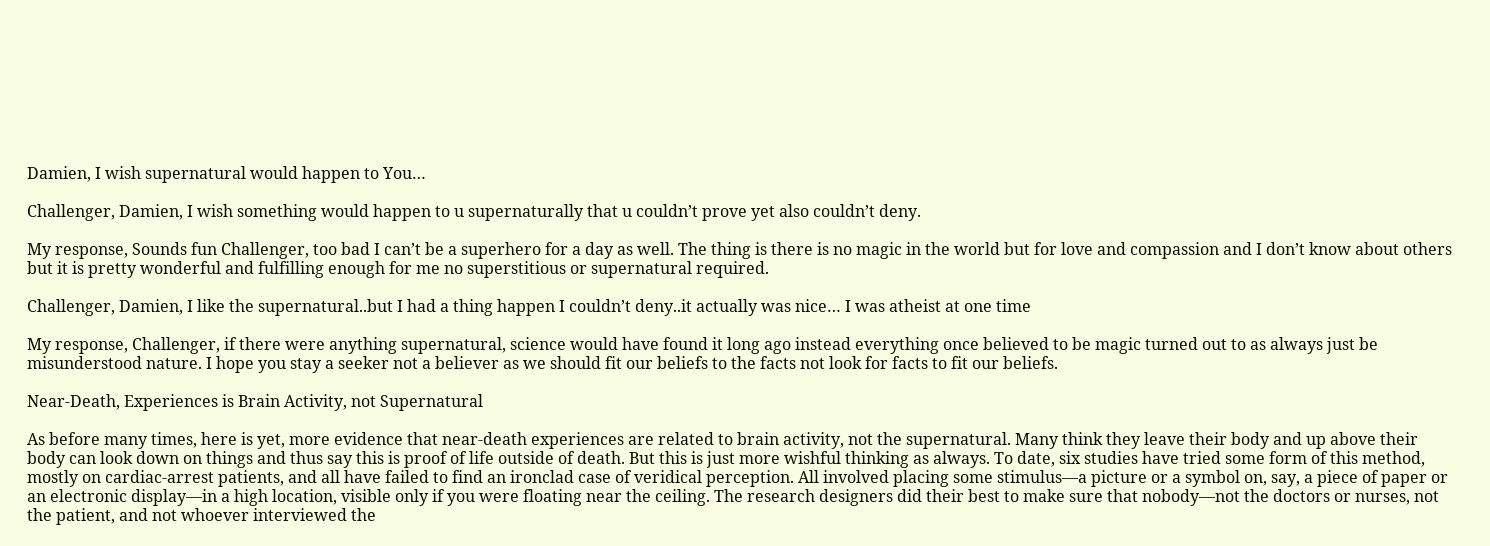Damien, I wish supernatural would happen to You…

Challenger, Damien, I wish something would happen to u supernaturally that u couldn’t prove yet also couldn’t deny.

My response, Sounds fun Challenger, too bad I can’t be a superhero for a day as well. The thing is there is no magic in the world but for love and compassion and I don’t know about others but it is pretty wonderful and fulfilling enough for me no superstitious or supernatural required.

Challenger, Damien, I like the supernatural..but I had a thing happen I couldn’t deny..it actually was nice… I was atheist at one time

My response, Challenger, if there were anything supernatural, science would have found it long ago instead everything once believed to be magic turned out to as always just be misunderstood nature. I hope you stay a seeker not a believer as we should fit our beliefs to the facts not look for facts to fit our beliefs.

Near-Death, Experiences is Brain Activity, not Supernatural

As before many times, here is yet, more evidence that near-death experiences are related to brain activity, not the supernatural. Many think they leave their body and up above their body can look down on things and thus say this is proof of life outside of death. But this is just more wishful thinking as always. To date, six studies have tried some form of this method, mostly on cardiac-arrest patients, and all have failed to find an ironclad case of veridical perception. All involved placing some stimulus—a picture or a symbol on, say, a piece of paper or an electronic display—in a high location, visible only if you were floating near the ceiling. The research designers did their best to make sure that nobody—not the doctors or nurses, not the patient, and not whoever interviewed the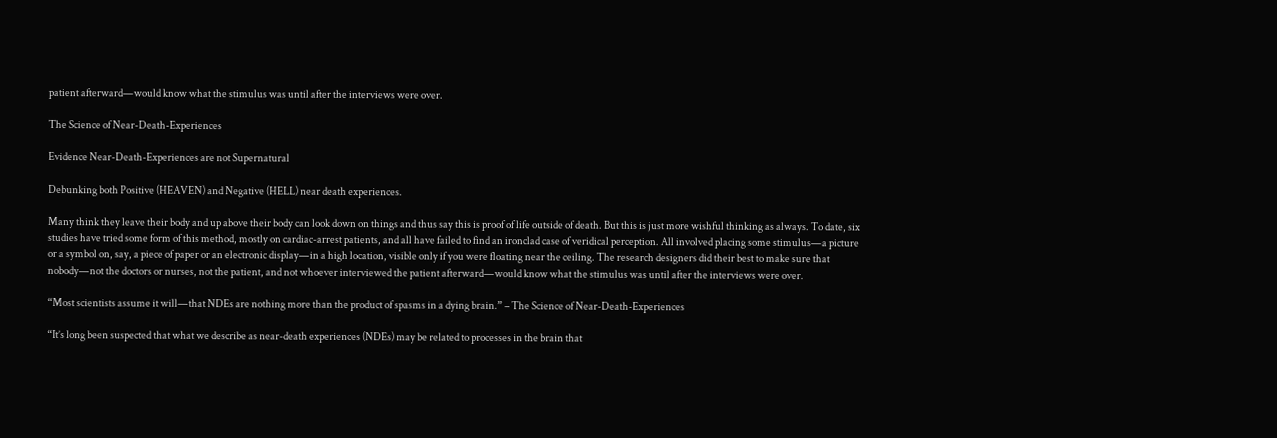patient afterward—would know what the stimulus was until after the interviews were over.

The Science of Near-Death-Experiences

Evidence Near-Death-Experiences are not Supernatural

Debunking both Positive (HEAVEN) and Negative (HELL) near death experiences.

Many think they leave their body and up above their body can look down on things and thus say this is proof of life outside of death. But this is just more wishful thinking as always. To date, six studies have tried some form of this method, mostly on cardiac-arrest patients, and all have failed to find an ironclad case of veridical perception. All involved placing some stimulus—a picture or a symbol on, say, a piece of paper or an electronic display—in a high location, visible only if you were floating near the ceiling. The research designers did their best to make sure that nobody—not the doctors or nurses, not the patient, and not whoever interviewed the patient afterward—would know what the stimulus was until after the interviews were over.

“Most scientists assume it will—that NDEs are nothing more than the product of spasms in a dying brain.” – The Science of Near-Death-Experiences

“It’s long been suspected that what we describe as near-death experiences (NDEs) may be related to processes in the brain that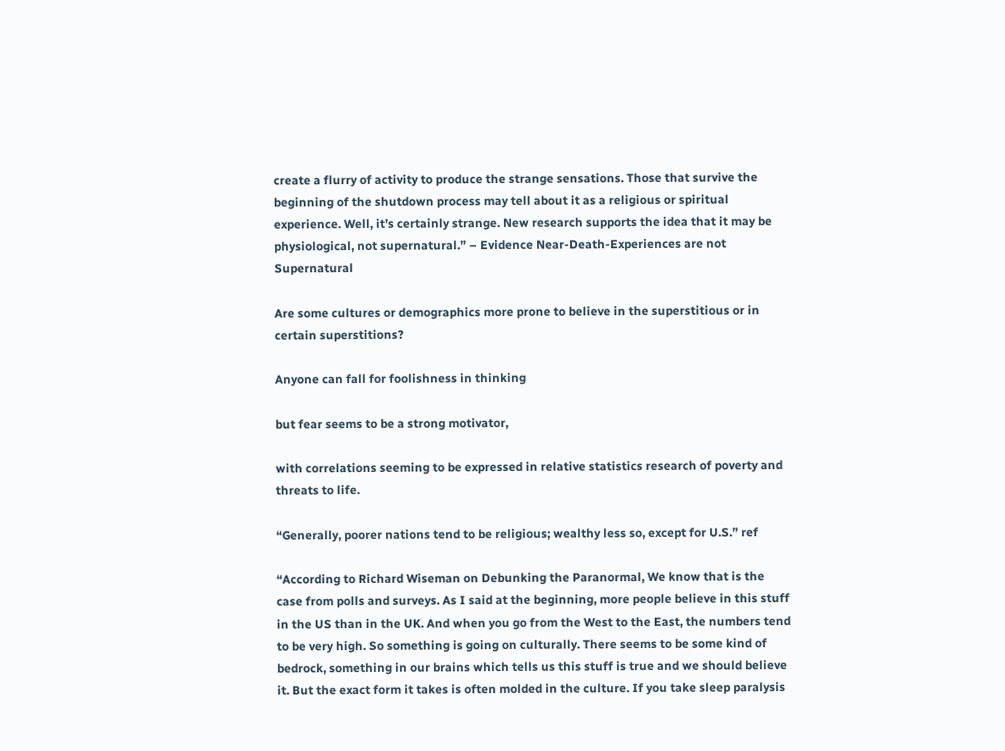create a flurry of activity to produce the strange sensations. Those that survive the beginning of the shutdown process may tell about it as a religious or spiritual experience. Well, it’s certainly strange. New research supports the idea that it may be physiological, not supernatural.” – Evidence Near-Death-Experiences are not Supernatural

Are some cultures or demographics more prone to believe in the superstitious or in certain superstitions?

Anyone can fall for foolishness in thinking

but fear seems to be a strong motivator,

with correlations seeming to be expressed in relative statistics research of poverty and threats to life.

“Generally, poorer nations tend to be religious; wealthy less so, except for U.S.” ref

“According to Richard Wiseman on Debunking the Paranormal, We know that is the case from polls and surveys. As I said at the beginning, more people believe in this stuff in the US than in the UK. And when you go from the West to the East, the numbers tend to be very high. So something is going on culturally. There seems to be some kind of bedrock, something in our brains which tells us this stuff is true and we should believe it. But the exact form it takes is often molded in the culture. If you take sleep paralysis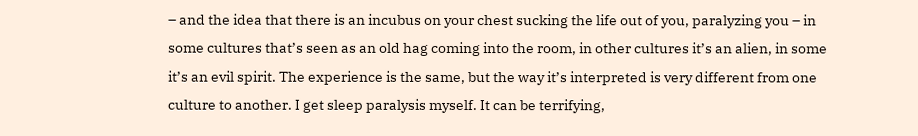– and the idea that there is an incubus on your chest sucking the life out of you, paralyzing you – in some cultures that’s seen as an old hag coming into the room, in other cultures it’s an alien, in some it’s an evil spirit. The experience is the same, but the way it’s interpreted is very different from one culture to another. I get sleep paralysis myself. It can be terrifying,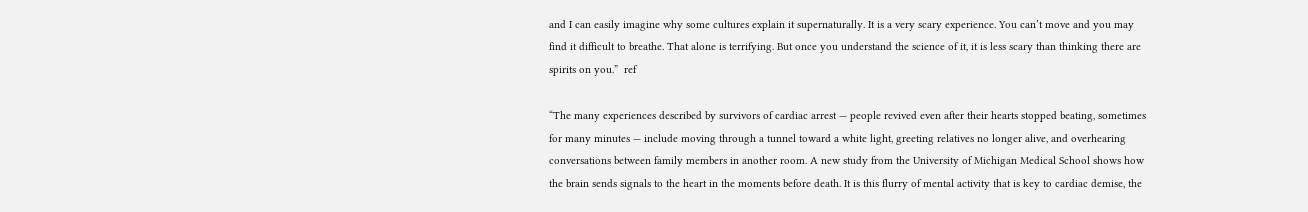and I can easily imagine why some cultures explain it supernaturally. It is a very scary experience. You can’t move and you may find it difficult to breathe. That alone is terrifying. But once you understand the science of it, it is less scary than thinking there are spirits on you.”  ref

“The many experiences described by survivors of cardiac arrest — people revived even after their hearts stopped beating, sometimes for many minutes — include moving through a tunnel toward a white light, greeting relatives no longer alive, and overhearing conversations between family members in another room. A new study from the University of Michigan Medical School shows how the brain sends signals to the heart in the moments before death. It is this flurry of mental activity that is key to cardiac demise, the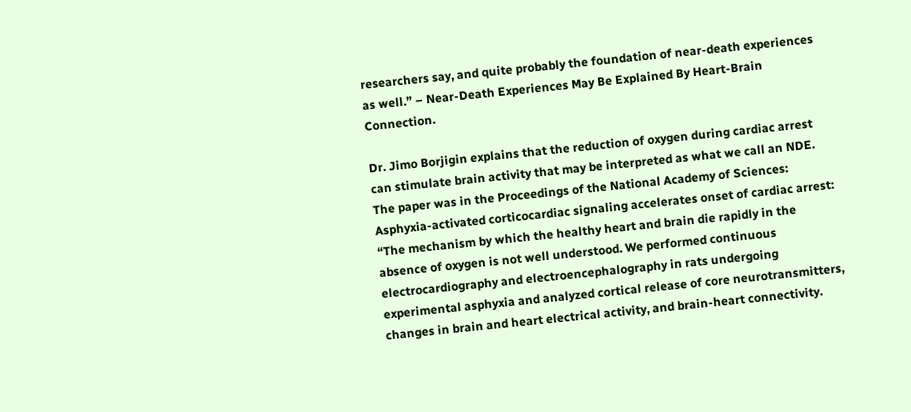researchers say, and quite probably the foundation of near-death experiences as well.” – Near-Death Experiences May Be Explained By Heart-Brain Connection.

Dr. Jimo Borjigin explains that the reduction of oxygen during cardiac arrest can stimulate brain activity that may be interpreted as what we call an NDE. The paper was in the Proceedings of the National Academy of Sciences: Asphyxia-activated corticocardiac signaling accelerates onset of cardiac arrest: “The mechanism by which the healthy heart and brain die rapidly in the absence of oxygen is not well understood. We performed continuous electrocardiography and electroencephalography in rats undergoing experimental asphyxia and analyzed cortical release of core neurotransmitters, changes in brain and heart electrical activity, and brain-heart connectivity.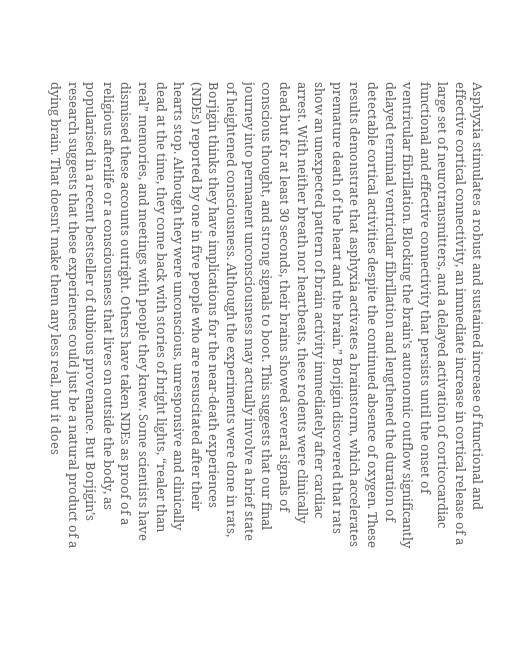Asphyxia stimulates a robust and sustained increase of functional and effective cortical connectivity, an immediate increase in cortical release of a large set of neurotransmitters, and a delayed activation of corticocardiac functional and effective connectivity that persists until the onset of ventricular fibrillation. Blocking the brain’s autonomic outflow significantly delayed terminal ventricular fibrillation and lengthened the duration of detectable cortical activities despite the continued absence of oxygen. These results demonstrate that asphyxia activates a brainstorm, which accelerates premature death of the heart and the brain.” Borjigin discovered that rats show an unexpected pattern of brain activity immediately after cardiac arrest. With neither breath nor heartbeats, these rodents were clinically dead but for at least 30 seconds, their brains showed several signals of conscious thought, and strong signals to boot. This suggests that our final journey into permanent unconsciousness may actually involve a brief state of heightened consciousness. Although the experiments were done in rats, Borjigin thinks they have implications for the near-death experiences (NDEs) reported by one in five people who are resuscitated after their hearts stop. Although they were unconscious, unresponsive and clinically dead at the time, they come back with stories of bright lights, “realer than real” memories, and meetings with people they knew. Some scientists have dismissed these accounts outright. Others have taken NDEs as proof of a religious afterlife or a consciousness that lives on outside the body, as popularised in a recent bestseller of dubious provenance. But Borjigin’s research suggests that these experiences could just be a natural product of a dying brain. That doesn’t make them any less real, but it does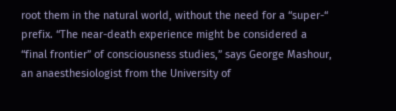root them in the natural world, without the need for a “super-“ prefix. “The near-death experience might be considered a “final frontier” of consciousness studies,” says George Mashour, an anaesthesiologist from the University of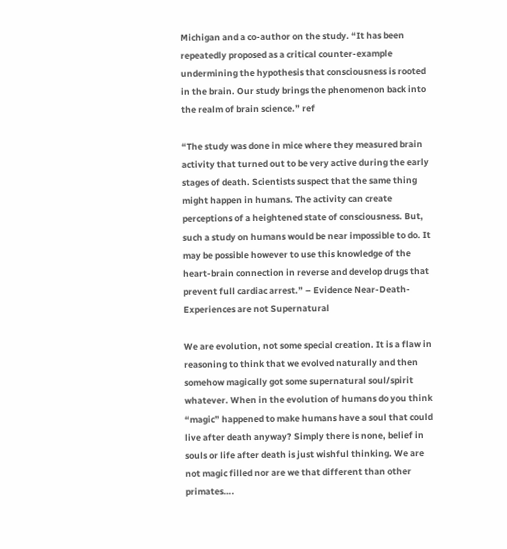Michigan and a co-author on the study. “It has been repeatedly proposed as a critical counter-example undermining the hypothesis that consciousness is rooted in the brain. Our study brings the phenomenon back into the realm of brain science.” ref

“The study was done in mice where they measured brain activity that turned out to be very active during the early stages of death. Scientists suspect that the same thing might happen in humans. The activity can create perceptions of a heightened state of consciousness. But, such a study on humans would be near impossible to do. It may be possible however to use this knowledge of the heart-brain connection in reverse and develop drugs that prevent full cardiac arrest.” – Evidence Near-Death-Experiences are not Supernatural

We are evolution, not some special creation. It is a flaw in reasoning to think that we evolved naturally and then somehow magically got some supernatural soul/spirit whatever. When in the evolution of humans do you think “magic” happened to make humans have a soul that could live after death anyway? Simply there is none, belief in souls or life after death is just wishful thinking. We are not magic filled nor are we that different than other primates….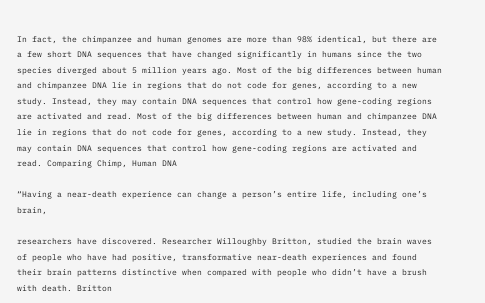In fact, the chimpanzee and human genomes are more than 98% identical, but there are a few short DNA sequences that have changed significantly in humans since the two species diverged about 5 million years ago. Most of the big differences between human and chimpanzee DNA lie in regions that do not code for genes, according to a new study. Instead, they may contain DNA sequences that control how gene-coding regions are activated and read. Most of the big differences between human and chimpanzee DNA lie in regions that do not code for genes, according to a new study. Instead, they may contain DNA sequences that control how gene-coding regions are activated and read. Comparing Chimp, Human DNA

“Having a near-death experience can change a person’s entire life, including one’s brain,

researchers have discovered. Researcher Willoughby Britton, studied the brain waves of people who have had positive, transformative near-death experiences and found their brain patterns distinctive when compared with people who didn’t have a brush with death. Britton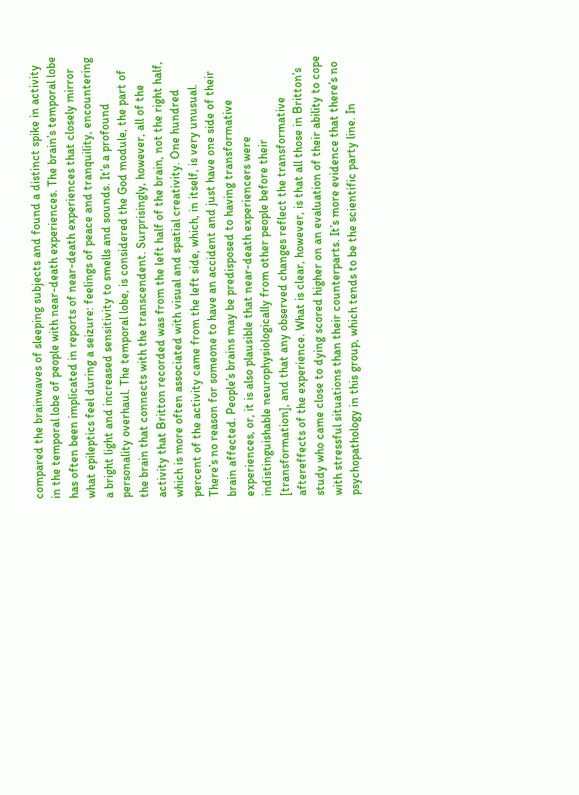compared the brainwaves of sleeping subjects and found a distinct spike in activity in the temporal lobe of people with near-death experiences. The brain’s temporal lobe has often been implicated in reports of near-death experiences that closely mirror what epileptics feel during a seizure: feelings of peace and tranquility, encountering a bright light and increased sensitivity to smells and sounds. It’s a profound personality overhaul. The temporal lobe, is considered the God module, the part of the brain that connects with the transcendent. Surprisingly, however, all of the activity that Britton recorded was from the left half of the brain, not the right half, which is more often associated with visual and spatial creativity. One hundred percent of the activity came from the left side, which, in itself, is very unusual. There’s no reason for someone to have an accident and just have one side of their brain affected. People’s brains may be predisposed to having transformative experiences, or, it is also plausible that near-death experiencers were indistinguishable neurophysiologically from other people before their [transformation], and that any observed changes reflect the transformative aftereffects of the experience. What is clear, however, is that all those in Britton’s study who came close to dying scored higher on an evaluation of their ability to cope with stressful situations than their counterparts. It’s more evidence that there’s no psychopathology in this group, which tends to be the scientific party line. In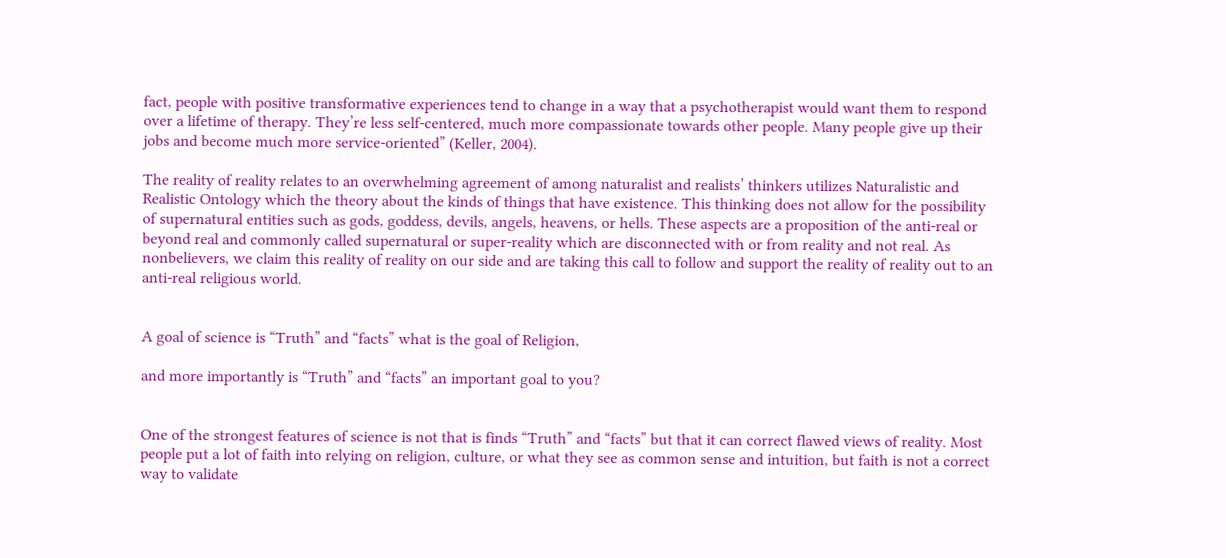fact, people with positive transformative experiences tend to change in a way that a psychotherapist would want them to respond over a lifetime of therapy. They’re less self-centered, much more compassionate towards other people. Many people give up their jobs and become much more service-oriented” (Keller, 2004).

The reality of reality relates to an overwhelming agreement of among naturalist and realists’ thinkers utilizes Naturalistic and Realistic Ontology which the theory about the kinds of things that have existence. This thinking does not allow for the possibility of supernatural entities such as gods, goddess, devils, angels, heavens, or hells. These aspects are a proposition of the anti-real or beyond real and commonly called supernatural or super-reality which are disconnected with or from reality and not real. As nonbelievers, we claim this reality of reality on our side and are taking this call to follow and support the reality of reality out to an anti-real religious world.


A goal of science is “Truth” and “facts” what is the goal of Religion,

and more importantly is “Truth” and “facts” an important goal to you?


One of the strongest features of science is not that is finds “Truth” and “facts” but that it can correct flawed views of reality. Most people put a lot of faith into relying on religion, culture, or what they see as common sense and intuition, but faith is not a correct way to validate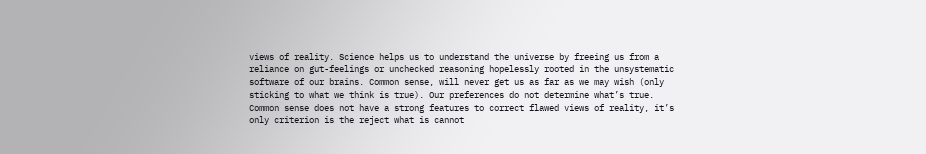views of reality. Science helps us to understand the universe by freeing us from a reliance on gut-feelings or unchecked reasoning hopelessly rooted in the unsystematic software of our brains. Common sense, will never get us as far as we may wish (only sticking to what we think is true). Our preferences do not determine what’s true. Common sense does not have a strong features to correct flawed views of reality, it’s only criterion is the reject what is cannot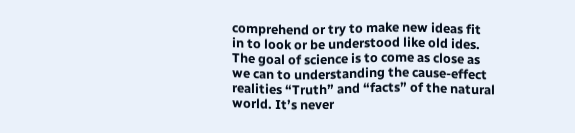comprehend or try to make new ideas fit in to look or be understood like old ides. The goal of science is to come as close as we can to understanding the cause-effect realities “Truth” and “facts” of the natural world. It’s never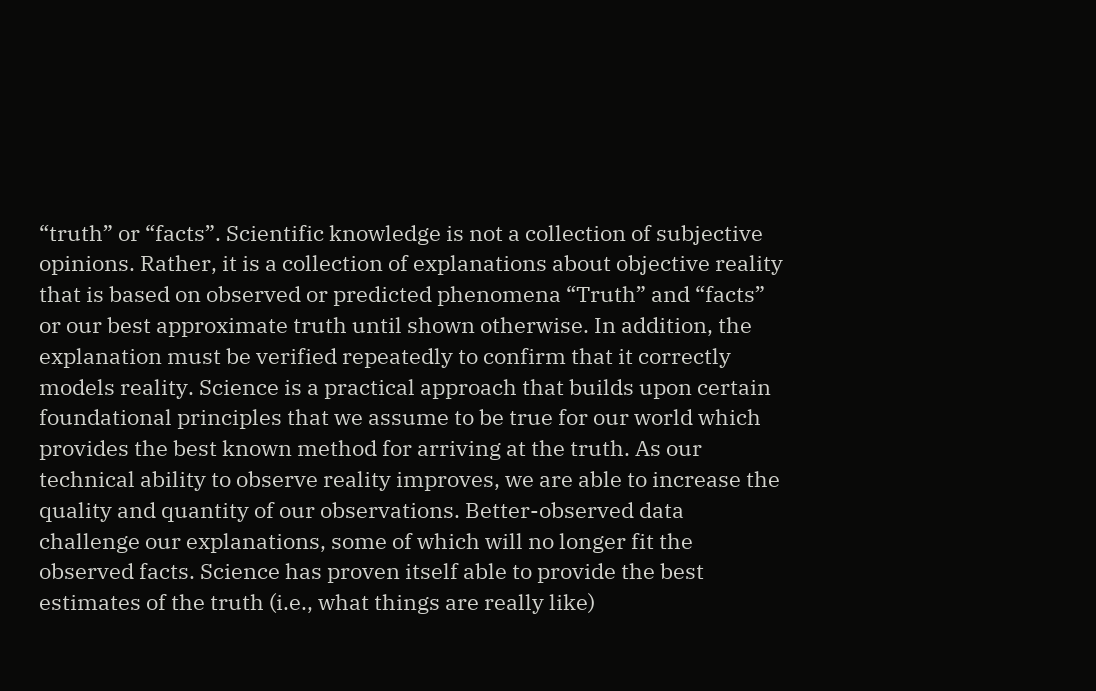“truth” or “facts”. Scientific knowledge is not a collection of subjective opinions. Rather, it is a collection of explanations about objective reality that is based on observed or predicted phenomena “Truth” and “facts” or our best approximate truth until shown otherwise. In addition, the explanation must be verified repeatedly to confirm that it correctly models reality. Science is a practical approach that builds upon certain foundational principles that we assume to be true for our world which provides the best known method for arriving at the truth. As our technical ability to observe reality improves, we are able to increase the quality and quantity of our observations. Better-observed data challenge our explanations, some of which will no longer fit the observed facts. Science has proven itself able to provide the best estimates of the truth (i.e., what things are really like)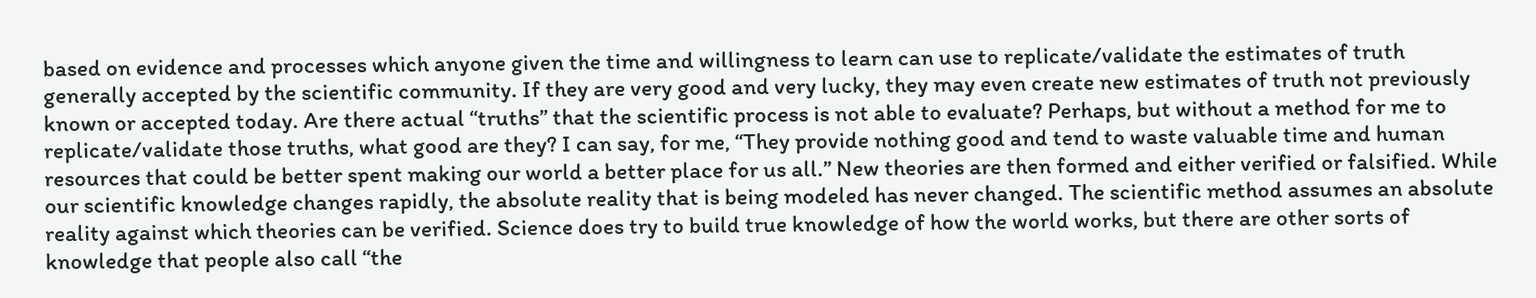based on evidence and processes which anyone given the time and willingness to learn can use to replicate/validate the estimates of truth generally accepted by the scientific community. If they are very good and very lucky, they may even create new estimates of truth not previously known or accepted today. Are there actual “truths” that the scientific process is not able to evaluate? Perhaps, but without a method for me to replicate/validate those truths, what good are they? I can say, for me, “They provide nothing good and tend to waste valuable time and human resources that could be better spent making our world a better place for us all.” New theories are then formed and either verified or falsified. While our scientific knowledge changes rapidly, the absolute reality that is being modeled has never changed. The scientific method assumes an absolute reality against which theories can be verified. Science does try to build true knowledge of how the world works, but there are other sorts of knowledge that people also call “the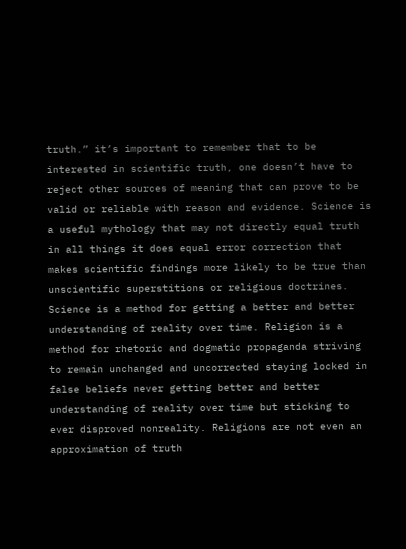truth.” it’s important to remember that to be interested in scientific truth, one doesn’t have to reject other sources of meaning that can prove to be valid or reliable with reason and evidence. Science is a useful mythology that may not directly equal truth in all things it does equal error correction that makes scientific findings more likely to be true than unscientific superstitions or religious doctrines. Science is a method for getting a better and better understanding of reality over time. Religion is a method for rhetoric and dogmatic propaganda striving to remain unchanged and uncorrected staying locked in false beliefs never getting better and better understanding of reality over time but sticking to ever disproved nonreality. Religions are not even an approximation of truth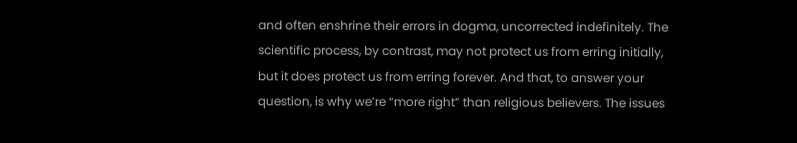and often enshrine their errors in dogma, uncorrected indefinitely. The scientific process, by contrast, may not protect us from erring initially, but it does protect us from erring forever. And that, to answer your question, is why we’re “more right” than religious believers. The issues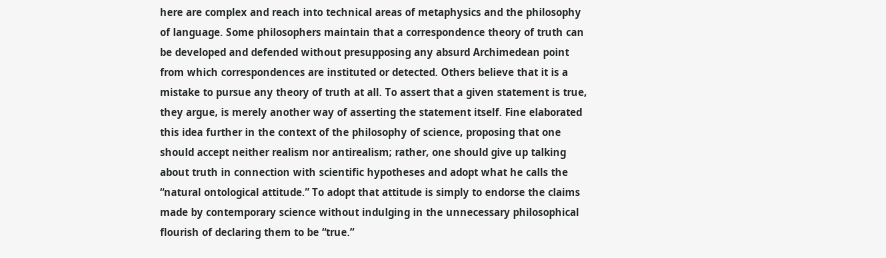here are complex and reach into technical areas of metaphysics and the philosophy of language. Some philosophers maintain that a correspondence theory of truth can be developed and defended without presupposing any absurd Archimedean point from which correspondences are instituted or detected. Others believe that it is a mistake to pursue any theory of truth at all. To assert that a given statement is true, they argue, is merely another way of asserting the statement itself. Fine elaborated this idea further in the context of the philosophy of science, proposing that one should accept neither realism nor antirealism; rather, one should give up talking about truth in connection with scientific hypotheses and adopt what he calls the “natural ontological attitude.” To adopt that attitude is simply to endorse the claims made by contemporary science without indulging in the unnecessary philosophical flourish of declaring them to be “true.”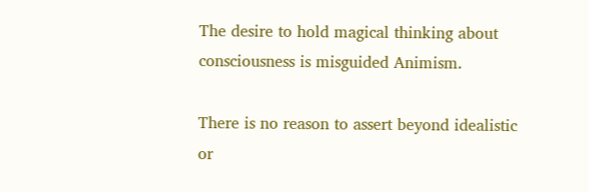The desire to hold magical thinking about consciousness is misguided Animism.

There is no reason to assert beyond idealistic or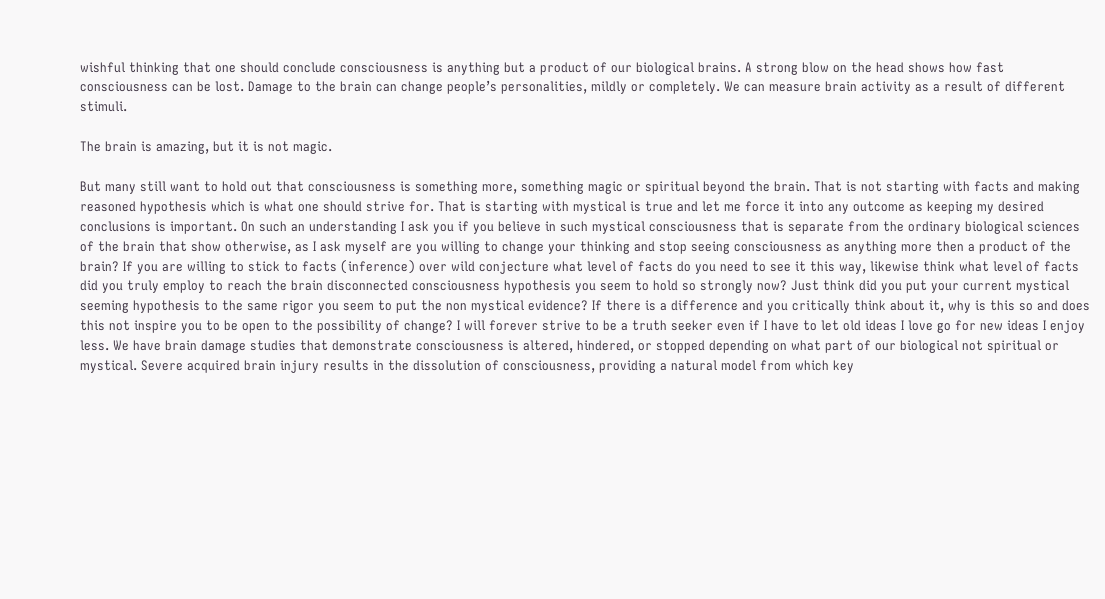wishful thinking that one should conclude consciousness is anything but a product of our biological brains. A strong blow on the head shows how fast consciousness can be lost. Damage to the brain can change people’s personalities, mildly or completely. We can measure brain activity as a result of different stimuli.

The brain is amazing, but it is not magic.

But many still want to hold out that consciousness is something more, something magic or spiritual beyond the brain. That is not starting with facts and making reasoned hypothesis which is what one should strive for. That is starting with mystical is true and let me force it into any outcome as keeping my desired conclusions is important. On such an understanding I ask you if you believe in such mystical consciousness that is separate from the ordinary biological sciences of the brain that show otherwise, as I ask myself are you willing to change your thinking and stop seeing consciousness as anything more then a product of the brain? If you are willing to stick to facts (inference) over wild conjecture what level of facts do you need to see it this way, likewise think what level of facts did you truly employ to reach the brain disconnected consciousness hypothesis you seem to hold so strongly now? Just think did you put your current mystical seeming hypothesis to the same rigor you seem to put the non mystical evidence? If there is a difference and you critically think about it, why is this so and does this not inspire you to be open to the possibility of change? I will forever strive to be a truth seeker even if I have to let old ideas I love go for new ideas I enjoy less. We have brain damage studies that demonstrate consciousness is altered, hindered, or stopped depending on what part of our biological not spiritual or mystical. Severe acquired brain injury results in the dissolution of consciousness, providing a natural model from which key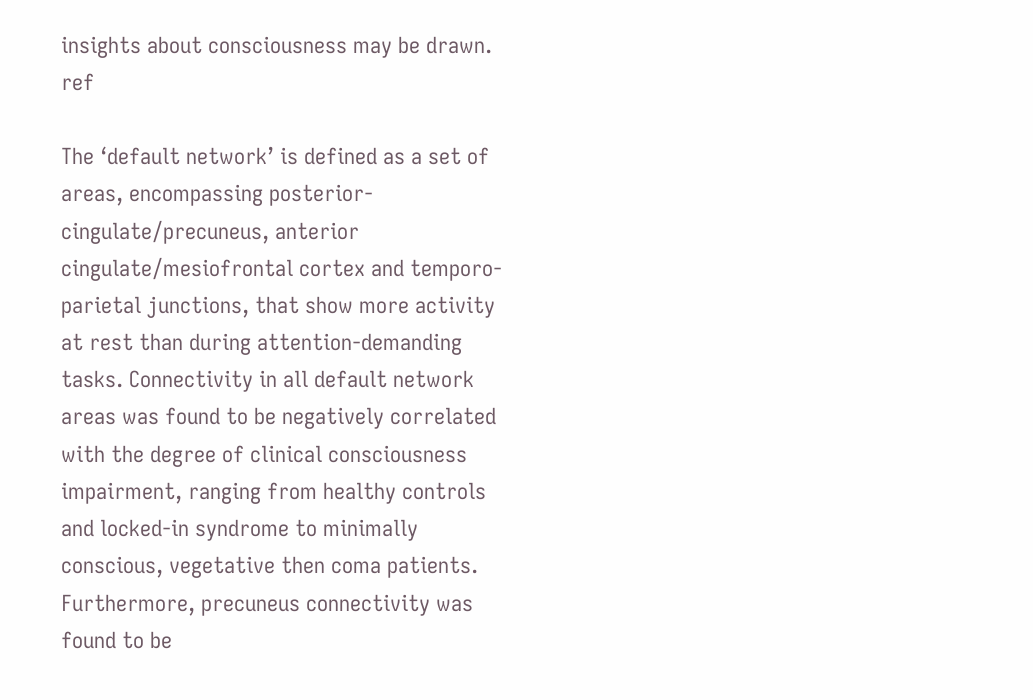insights about consciousness may be drawn. ref

The ‘default network’ is defined as a set of areas, encompassing posterior-cingulate/precuneus, anterior cingulate/mesiofrontal cortex and temporo-parietal junctions, that show more activity at rest than during attention-demanding tasks. Connectivity in all default network areas was found to be negatively correlated with the degree of clinical consciousness impairment, ranging from healthy controls and locked-in syndrome to minimally conscious, vegetative then coma patients. Furthermore, precuneus connectivity was found to be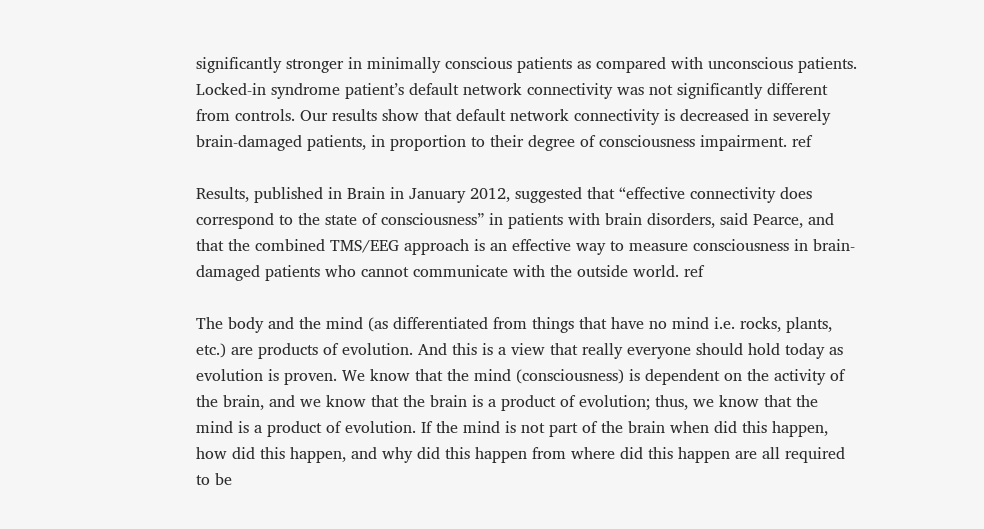significantly stronger in minimally conscious patients as compared with unconscious patients. Locked-in syndrome patient’s default network connectivity was not significantly different from controls. Our results show that default network connectivity is decreased in severely brain-damaged patients, in proportion to their degree of consciousness impairment. ref

Results, published in Brain in January 2012, suggested that “effective connectivity does correspond to the state of consciousness” in patients with brain disorders, said Pearce, and that the combined TMS/EEG approach is an effective way to measure consciousness in brain-damaged patients who cannot communicate with the outside world. ref

The body and the mind (as differentiated from things that have no mind i.e. rocks, plants, etc.) are products of evolution. And this is a view that really everyone should hold today as evolution is proven. We know that the mind (consciousness) is dependent on the activity of the brain, and we know that the brain is a product of evolution; thus, we know that the mind is a product of evolution. If the mind is not part of the brain when did this happen, how did this happen, and why did this happen from where did this happen are all required to be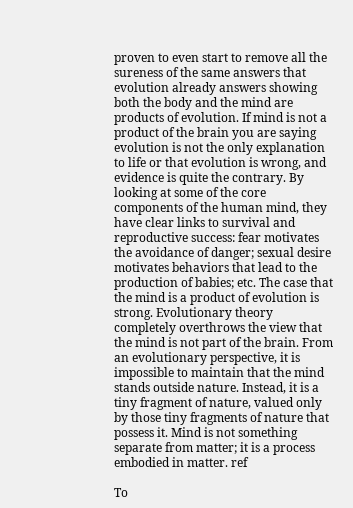proven to even start to remove all the sureness of the same answers that evolution already answers showing both the body and the mind are products of evolution. If mind is not a product of the brain you are saying evolution is not the only explanation to life or that evolution is wrong, and evidence is quite the contrary. By looking at some of the core components of the human mind, they have clear links to survival and reproductive success: fear motivates the avoidance of danger; sexual desire motivates behaviors that lead to the production of babies; etc. The case that the mind is a product of evolution is strong. Evolutionary theory completely overthrows the view that the mind is not part of the brain. From an evolutionary perspective, it is impossible to maintain that the mind stands outside nature. Instead, it is a tiny fragment of nature, valued only by those tiny fragments of nature that possess it. Mind is not something separate from matter; it is a process embodied in matter. ref

To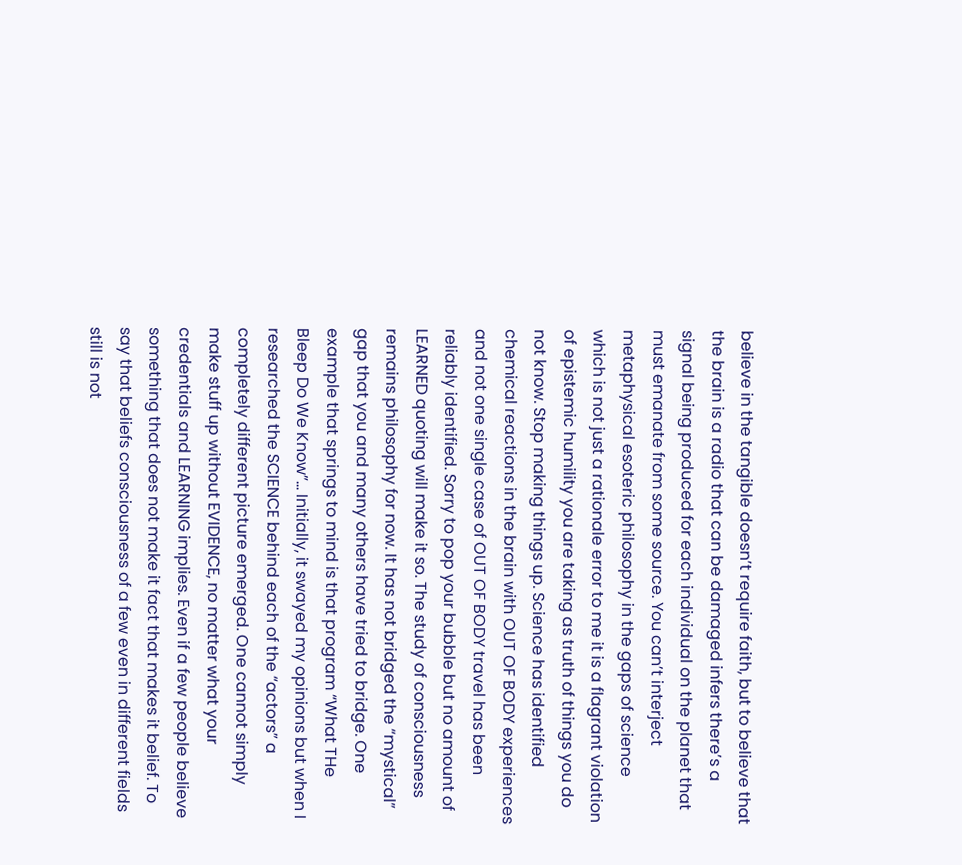believe in the tangible doesn’t require faith, but to believe that the brain is a radio that can be damaged infers there’s a signal being produced for each individual on the planet that must emanate from some source. You can’t interject metaphysical esoteric philosophy in the gaps of science which is not just a rationale error to me it is a flagrant violation of epistemic humility you are taking as truth of things you do not know. Stop making things up. Science has identified chemical reactions in the brain with OUT OF BODY experiences and not one single case of OUT OF BODY travel has been reliably identified. Sorry to pop your bubble but no amount of LEARNED quoting will make it so. The study of consciousness remains philosophy for now. It has not bridged the “mystical” gap that you and many others have tried to bridge. One example that springs to mind is that program “What THe Bleep Do We Know”… Initially, it swayed my opinions but when I researched the SCIENCE behind each of the “actors” a completely different picture emerged. One cannot simply make stuff up without EVIDENCE, no matter what your credentials and LEARNING implies. Even if a few people believe something that does not make it fact that makes it belief. To say that beliefs consciousness of a few even in different fields still is not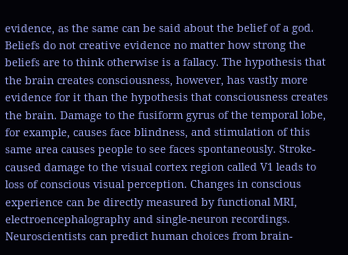evidence, as the same can be said about the belief of a god. Beliefs do not creative evidence no matter how strong the beliefs are to think otherwise is a fallacy. The hypothesis that the brain creates consciousness, however, has vastly more evidence for it than the hypothesis that consciousness creates the brain. Damage to the fusiform gyrus of the temporal lobe, for example, causes face blindness, and stimulation of this same area causes people to see faces spontaneously. Stroke-caused damage to the visual cortex region called V1 leads to loss of conscious visual perception. Changes in conscious experience can be directly measured by functional MRI, electroencephalography and single-neuron recordings. Neuroscientists can predict human choices from brain-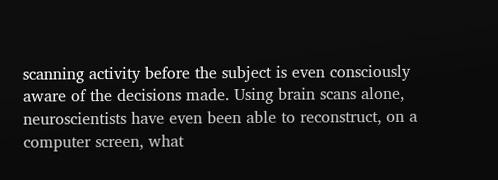scanning activity before the subject is even consciously aware of the decisions made. Using brain scans alone, neuroscientists have even been able to reconstruct, on a computer screen, what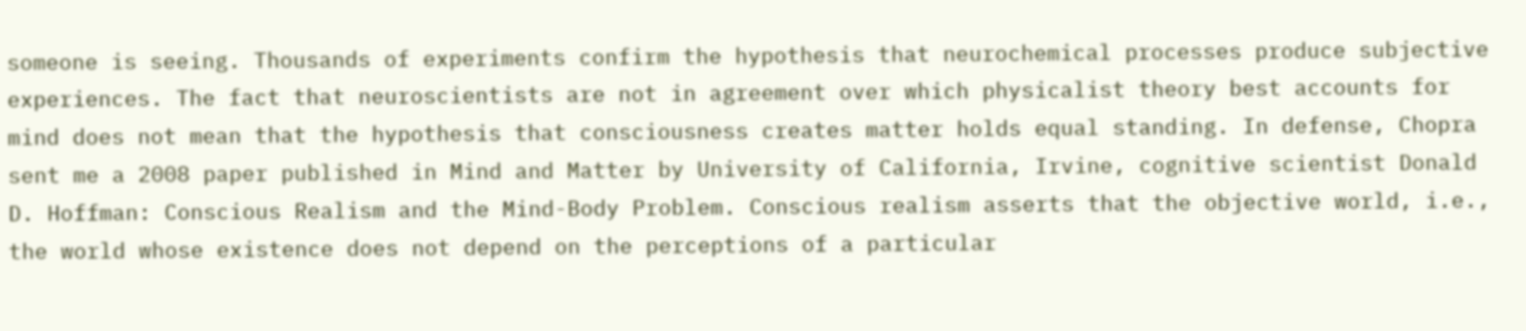someone is seeing. Thousands of experiments confirm the hypothesis that neurochemical processes produce subjective experiences. The fact that neuroscientists are not in agreement over which physicalist theory best accounts for mind does not mean that the hypothesis that consciousness creates matter holds equal standing. In defense, Chopra sent me a 2008 paper published in Mind and Matter by University of California, Irvine, cognitive scientist Donald D. Hoffman: Conscious Realism and the Mind-Body Problem. Conscious realism asserts that the objective world, i.e., the world whose existence does not depend on the perceptions of a particular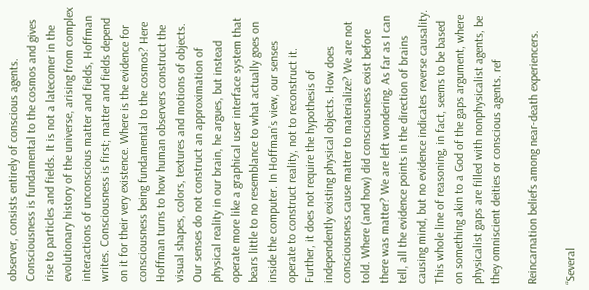observer, consists entirely of conscious agents. Consciousness is fundamental to the cosmos and gives rise to particles and fields. It is not a latecomer in the evolutionary history of the universe, arising from complex interactions of unconscious matter and fields, Hoffman writes. Consciousness is first; matter and fields depend on it for their very existence. Where is the evidence for consciousness being fundamental to the cosmos? Here Hoffman turns to how human observers construct the visual shapes, colors, textures and motions of objects. Our senses do not construct an approximation of physical reality in our brain, he argues, but instead operate more like a graphical user interface system that bears little to no resemblance to what actually goes on inside the computer. In Hoffman’s view, our senses operate to construct reality, not to reconstruct it. Further, it does not require the hypothesis of independently existing physical objects. How does consciousness cause matter to materialize? We are not told. Where (and how) did consciousness exist before there was matter? We are left wondering. As far as I can tell, all the evidence points in the direction of brains causing mind, but no evidence indicates reverse causality. This whole line of reasoning, in fact, seems to be based on something akin to a God of the gaps argument, where physicalist gaps are filled with nonphysicalist agents, be they omniscient deities or conscious agents. ref

Reincarnation beliefs among near-death experiencers.

“Several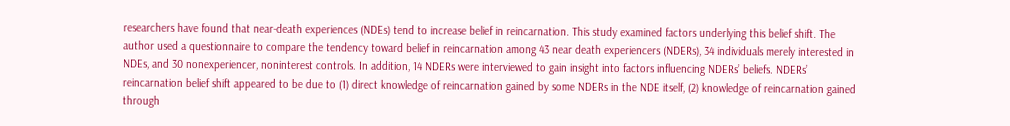researchers have found that near-death experiences (NDEs) tend to increase belief in reincarnation. This study examined factors underlying this belief shift. The author used a questionnaire to compare the tendency toward belief in reincarnation among 43 near death experiencers (NDERs), 34 individuals merely interested in NDEs, and 30 nonexperiencer, noninterest controls. In addition, 14 NDERs were interviewed to gain insight into factors influencing NDERs’ beliefs. NDERs’ reincarnation belief shift appeared to be due to (1) direct knowledge of reincarnation gained by some NDERs in the NDE itself, (2) knowledge of reincarnation gained through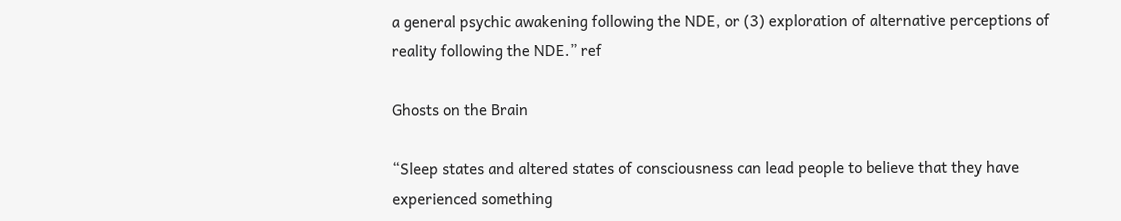a general psychic awakening following the NDE, or (3) exploration of alternative perceptions of reality following the NDE.” ref

Ghosts on the Brain

“Sleep states and altered states of consciousness can lead people to believe that they have experienced something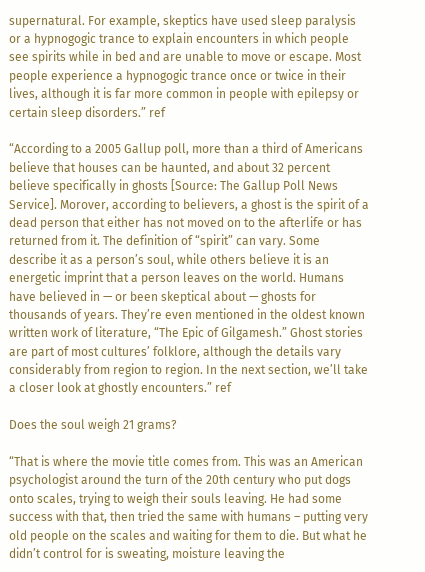supernatural. For example, skeptics have used sleep paralysis or a hypnogogic trance to explain encounters in which people see spirits while in bed and are unable to move or escape. Most people experience a hypnogogic trance once or twice in their lives, although it is far more common in people with epilepsy or certain sleep disorders.” ref

“According to a 2005 Gallup poll, more than a third of Americans believe that houses can be haunted, and about 32 percent believe specifically in ghosts [Source: The Gallup Poll News Service]. Morover, according to believers, a ghost is the spirit of a dead person that either has not moved on to the afterlife or has returned from it. The definition of “spirit” can vary. Some describe it as a person’s soul, while others believe it is an energetic imprint that a person leaves on the world. Humans have believed in — or been skeptical about — ghosts for thousands of years. They’re even mentioned in the oldest known written work of literature, “The Epic of Gilgamesh.” Ghost stories are part of most cultures’ folklore, although the details vary considerably from region to region. In the next section, we’ll take a closer look at ghostly encounters.” ref

Does the soul weigh 21 grams?

“That is where the movie title comes from. This was an American psychologist around the turn of the 20th century who put dogs onto scales, trying to weigh their souls leaving. He had some success with that, then tried the same with humans – putting very old people on the scales and waiting for them to die. But what he didn’t control for is sweating, moisture leaving the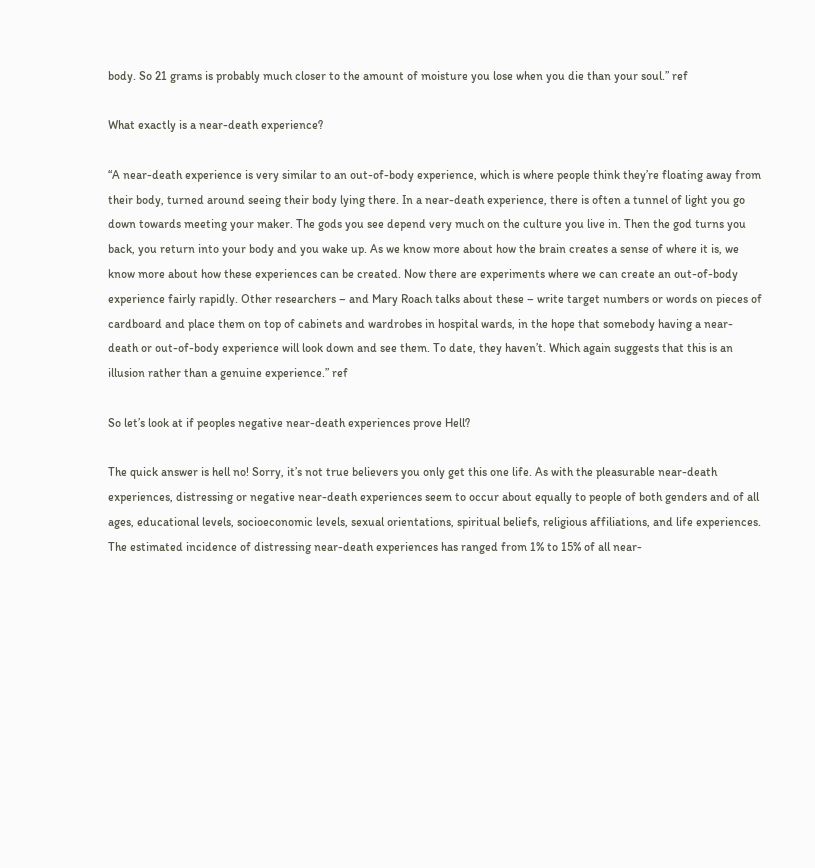body. So 21 grams is probably much closer to the amount of moisture you lose when you die than your soul.” ref

What exactly is a near-death experience?

“A near-death experience is very similar to an out-of-body experience, which is where people think they’re floating away from their body, turned around seeing their body lying there. In a near-death experience, there is often a tunnel of light you go down towards meeting your maker. The gods you see depend very much on the culture you live in. Then the god turns you back, you return into your body and you wake up. As we know more about how the brain creates a sense of where it is, we know more about how these experiences can be created. Now there are experiments where we can create an out-of-body experience fairly rapidly. Other researchers – and Mary Roach talks about these – write target numbers or words on pieces of cardboard and place them on top of cabinets and wardrobes in hospital wards, in the hope that somebody having a near-death or out-of-body experience will look down and see them. To date, they haven’t. Which again suggests that this is an illusion rather than a genuine experience.” ref

So let’s look at if peoples negative near-death experiences prove Hell?

The quick answer is hell no! Sorry, it’s not true believers you only get this one life. As with the pleasurable near-death experiences, distressing or negative near-death experiences seem to occur about equally to people of both genders and of all ages, educational levels, socioeconomic levels, sexual orientations, spiritual beliefs, religious affiliations, and life experiences. The estimated incidence of distressing near-death experiences has ranged from 1% to 15% of all near-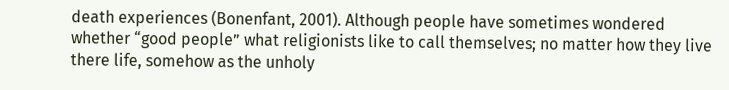death experiences (Bonenfant, 2001). Although people have sometimes wondered whether “good people” what religionists like to call themselves; no matter how they live there life, somehow as the unholy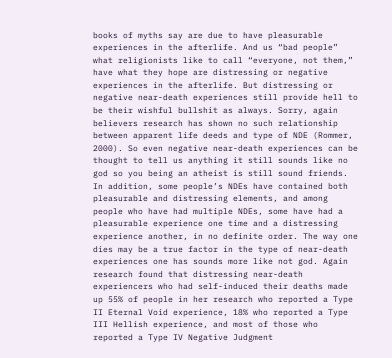books of myths say are due to have pleasurable experiences in the afterlife. And us “bad people” what religionists like to call “everyone, not them,” have what they hope are distressing or negative experiences in the afterlife. But distressing or negative near-death experiences still provide hell to be their wishful bullshit as always. Sorry, again believers research has shown no such relationship between apparent life deeds and type of NDE (Rommer, 2000). So even negative near-death experiences can be thought to tell us anything it still sounds like no god so you being an atheist is still sound friends. In addition, some people’s NDEs have contained both pleasurable and distressing elements, and among people who have had multiple NDEs, some have had a pleasurable experience one time and a distressing experience another, in no definite order. The way one dies may be a true factor in the type of near-death experiences one has sounds more like not god. Again research found that distressing near-death experiencers who had self-induced their deaths made up 55% of people in her research who reported a Type II Eternal Void experience, 18% who reported a Type III Hellish experience, and most of those who reported a Type IV Negative Judgment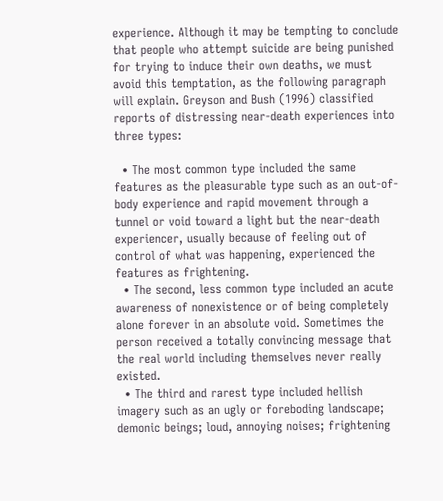experience. Although it may be tempting to conclude that people who attempt suicide are being punished for trying to induce their own deaths, we must avoid this temptation, as the following paragraph will explain. Greyson and Bush (1996) classified reports of distressing near-death experiences into three types:

  • The most common type included the same features as the pleasurable type such as an out-of-body experience and rapid movement through a tunnel or void toward a light but the near-death experiencer, usually because of feeling out of control of what was happening, experienced the features as frightening.
  • The second, less common type included an acute awareness of nonexistence or of being completely alone forever in an absolute void. Sometimes the person received a totally convincing message that the real world including themselves never really existed.
  • The third and rarest type included hellish imagery such as an ugly or foreboding landscape; demonic beings; loud, annoying noises; frightening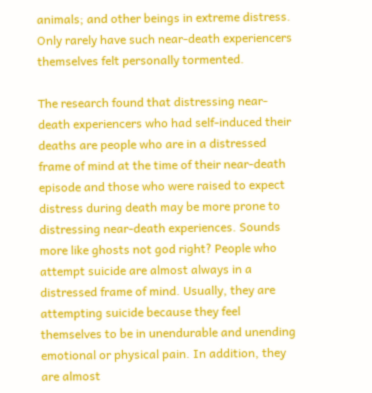animals; and other beings in extreme distress. Only rarely have such near-death experiencers themselves felt personally tormented.

The research found that distressing near-death experiencers who had self-induced their deaths are people who are in a distressed frame of mind at the time of their near-death episode and those who were raised to expect distress during death may be more prone to distressing near-death experiences. Sounds more like ghosts not god right? People who attempt suicide are almost always in a distressed frame of mind. Usually, they are attempting suicide because they feel themselves to be in unendurable and unending emotional or physical pain. In addition, they are almost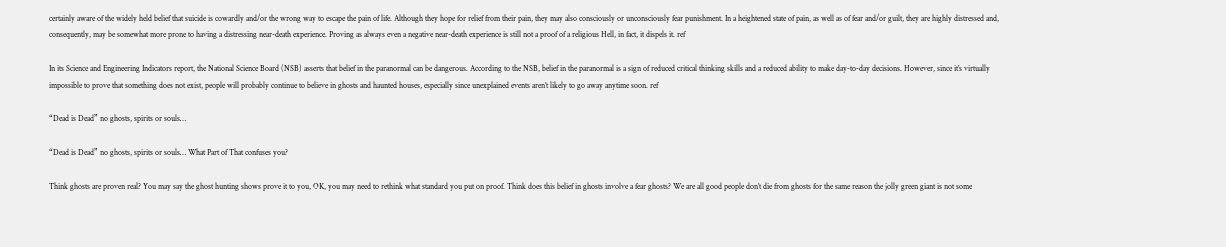certainly aware of the widely held belief that suicide is cowardly and/or the wrong way to escape the pain of life. Although they hope for relief from their pain, they may also consciously or unconsciously fear punishment. In a heightened state of pain, as well as of fear and/or guilt, they are highly distressed and, consequently, may be somewhat more prone to having a distressing near-death experience. Proving as always even a negative near-death experience is still not a proof of a religious Hell, in fact, it dispels it. ref

In its Science and Engineering Indicators report, the National Science Board (NSB) asserts that belief in the paranormal can be dangerous. According to the NSB, belief in the paranormal is a sign of reduced critical thinking skills and a reduced ability to make day-to-day decisions. However, since it’s virtually impossible to prove that something does not exist, people will probably continue to believe in ghosts and haunted houses, especially since unexplained events aren’t likely to go away anytime soon. ref

“Dead is Dead” no ghosts, spirits or souls…

“Dead is Dead” no ghosts, spirits or souls… What Part of That confuses you?

Think ghosts are proven real? You may say the ghost hunting shows prove it to you, OK, you may need to rethink what standard you put on proof. Think does this belief in ghosts involve a fear ghosts? We are all good people don’t die from ghosts for the same reason the jolly green giant is not some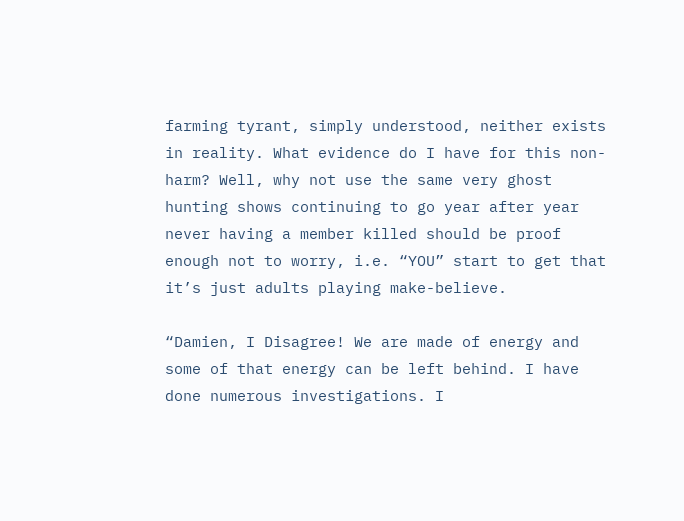farming tyrant, simply understood, neither exists in reality. What evidence do I have for this non-harm? Well, why not use the same very ghost hunting shows continuing to go year after year never having a member killed should be proof enough not to worry, i.e. “YOU” start to get that it’s just adults playing make-believe.

“Damien, I Disagree! We are made of energy and some of that energy can be left behind. I have done numerous investigations. I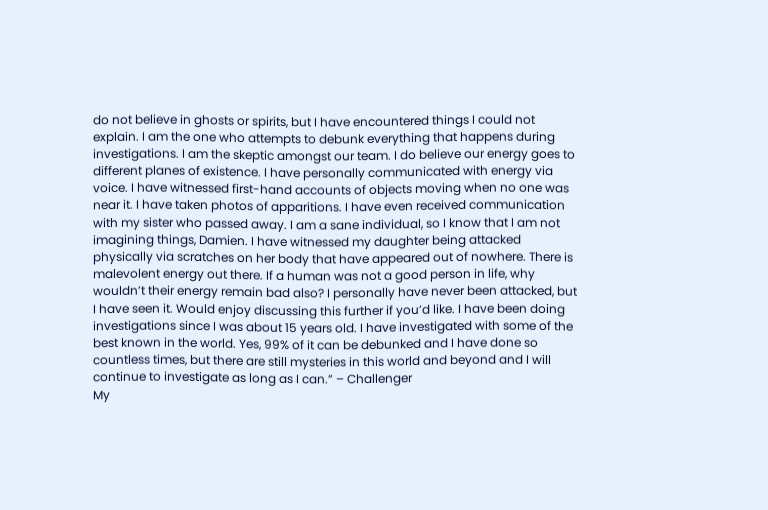do not believe in ghosts or spirits, but I have encountered things I could not explain. I am the one who attempts to debunk everything that happens during investigations. I am the skeptic amongst our team. I do believe our energy goes to different planes of existence. I have personally communicated with energy via voice. I have witnessed first-hand accounts of objects moving when no one was near it. I have taken photos of apparitions. I have even received communication with my sister who passed away. I am a sane individual, so I know that I am not imagining things, Damien. I have witnessed my daughter being attacked physically via scratches on her body that have appeared out of nowhere. There is malevolent energy out there. If a human was not a good person in life, why wouldn’t their energy remain bad also? I personally have never been attacked, but I have seen it. Would enjoy discussing this further if you’d like. I have been doing investigations since I was about 15 years old. I have investigated with some of the best known in the world. Yes, 99% of it can be debunked and I have done so countless times, but there are still mysteries in this world and beyond and I will continue to investigate as long as I can.” – Challenger
My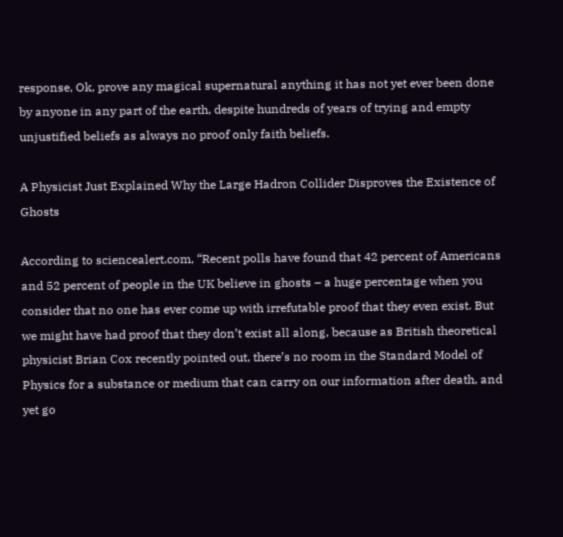response, Ok, prove any magical supernatural anything it has not yet ever been done by anyone in any part of the earth, despite hundreds of years of trying and empty unjustified beliefs as always no proof only faith beliefs.

A Physicist Just Explained Why the Large Hadron Collider Disproves the Existence of Ghosts

According to sciencealert.com, “Recent polls have found that 42 percent of Americans and 52 percent of people in the UK believe in ghosts – a huge percentage when you consider that no one has ever come up with irrefutable proof that they even exist. But we might have had proof that they don’t exist all along, because as British theoretical physicist Brian Cox recently pointed out, there’s no room in the Standard Model of Physics for a substance or medium that can carry on our information after death, and yet go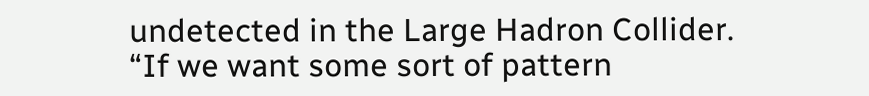undetected in the Large Hadron Collider. “If we want some sort of pattern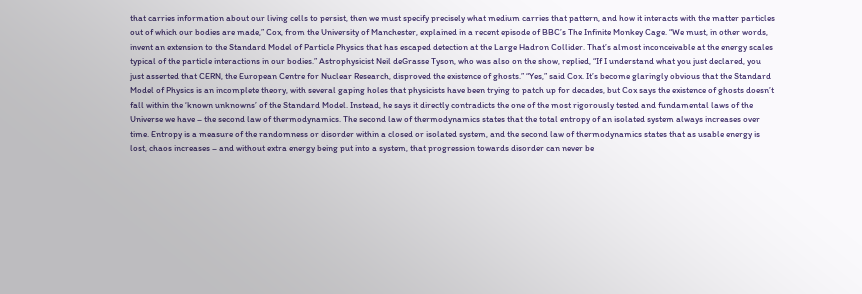that carries information about our living cells to persist, then we must specify precisely what medium carries that pattern, and how it interacts with the matter particles out of which our bodies are made,” Cox, from the University of Manchester, explained in a recent episode of BBC’s The Infinite Monkey Cage. “We must, in other words, invent an extension to the Standard Model of Particle Physics that has escaped detection at the Large Hadron Collider. That’s almost inconceivable at the energy scales typical of the particle interactions in our bodies.” Astrophysicist Neil deGrasse Tyson, who was also on the show, replied, “If I understand what you just declared, you just asserted that CERN, the European Centre for Nuclear Research, disproved the existence of ghosts.” “Yes,” said Cox. It’s become glaringly obvious that the Standard Model of Physics is an incomplete theory, with several gaping holes that physicists have been trying to patch up for decades, but Cox says the existence of ghosts doesn’t fall within the ‘known unknowns’ of the Standard Model. Instead, he says it directly contradicts the one of the most rigorously tested and fundamental laws of the Universe we have – the second law of thermodynamics. The second law of thermodynamics states that the total entropy of an isolated system always increases over time. Entropy is a measure of the randomness or disorder within a closed or isolated system, and the second law of thermodynamics states that as usable energy is lost, chaos increases – and without extra energy being put into a system, that progression towards disorder can never be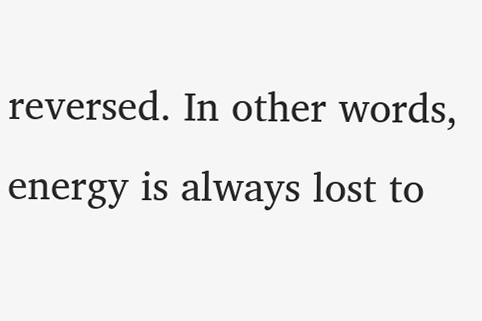reversed. In other words, energy is always lost to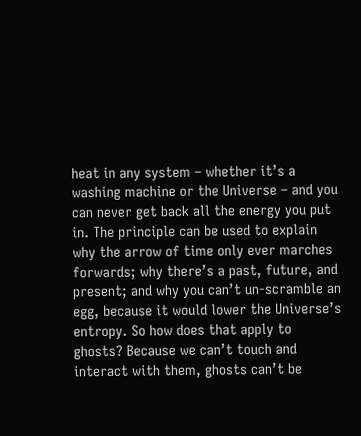heat in any system – whether it’s a washing machine or the Universe – and you can never get back all the energy you put in. The principle can be used to explain why the arrow of time only ever marches forwards; why there’s a past, future, and present; and why you can’t un-scramble an egg, because it would lower the Universe’s entropy. So how does that apply to ghosts? Because we can’t touch and interact with them, ghosts can’t be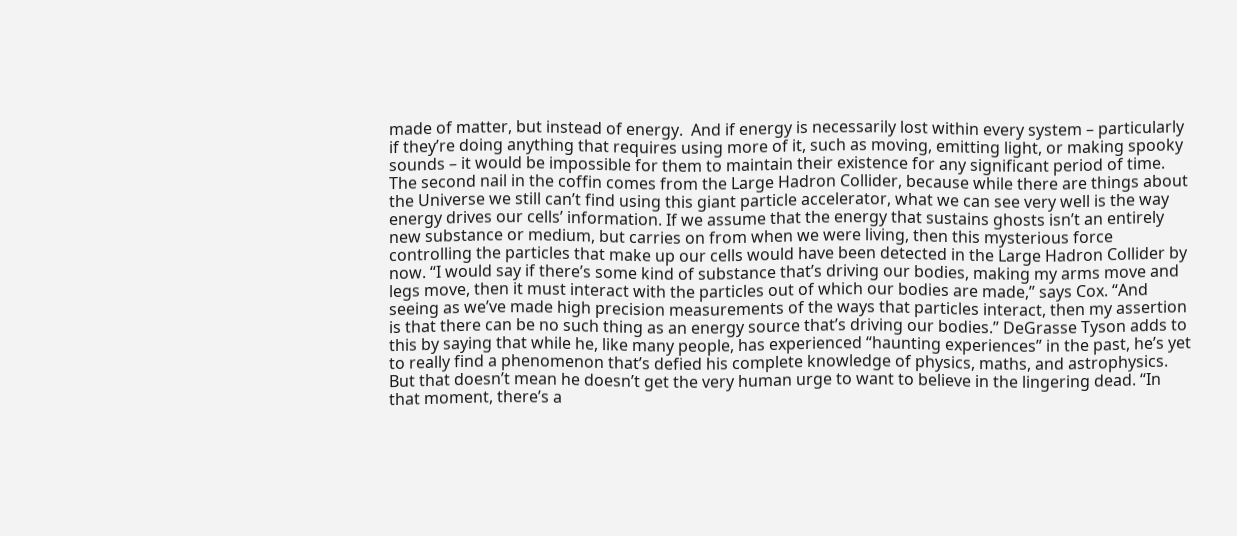made of matter, but instead of energy.  And if energy is necessarily lost within every system – particularly if they’re doing anything that requires using more of it, such as moving, emitting light, or making spooky sounds – it would be impossible for them to maintain their existence for any significant period of time. The second nail in the coffin comes from the Large Hadron Collider, because while there are things about the Universe we still can’t find using this giant particle accelerator, what we can see very well is the way energy drives our cells’ information. If we assume that the energy that sustains ghosts isn’t an entirely new substance or medium, but carries on from when we were living, then this mysterious force controlling the particles that make up our cells would have been detected in the Large Hadron Collider by now. “I would say if there’s some kind of substance that’s driving our bodies, making my arms move and legs move, then it must interact with the particles out of which our bodies are made,” says Cox. “And seeing as we’ve made high precision measurements of the ways that particles interact, then my assertion is that there can be no such thing as an energy source that’s driving our bodies.” DeGrasse Tyson adds to this by saying that while he, like many people, has experienced “haunting experiences” in the past, he’s yet to really find a phenomenon that’s defied his complete knowledge of physics, maths, and astrophysics. But that doesn’t mean he doesn’t get the very human urge to want to believe in the lingering dead. “In that moment, there’s a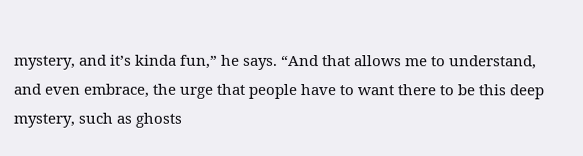mystery, and it’s kinda fun,” he says. “And that allows me to understand, and even embrace, the urge that people have to want there to be this deep mystery, such as ghosts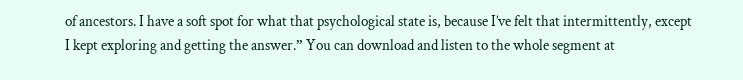of ancestors. I have a soft spot for what that psychological state is, because I’ve felt that intermittently, except I kept exploring and getting the answer.” You can download and listen to the whole segment at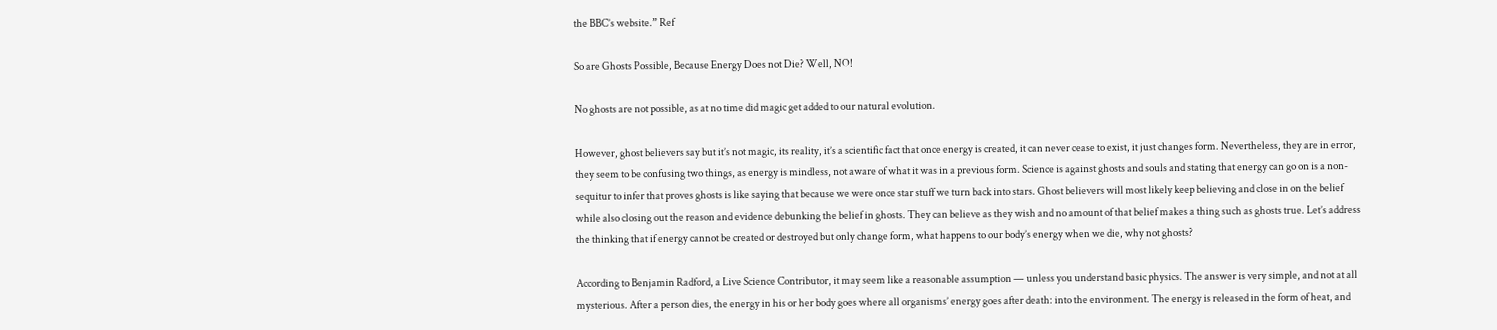the BBC’s website.” Ref

So are Ghosts Possible, Because Energy Does not Die? Well, NO!

No ghosts are not possible, as at no time did magic get added to our natural evolution.

However, ghost believers say but it’s not magic, its reality, it’s a scientific fact that once energy is created, it can never cease to exist, it just changes form. Nevertheless, they are in error, they seem to be confusing two things, as energy is mindless, not aware of what it was in a previous form. Science is against ghosts and souls and stating that energy can go on is a non-sequitur to infer that proves ghosts is like saying that because we were once star stuff we turn back into stars. Ghost believers will most likely keep believing and close in on the belief while also closing out the reason and evidence debunking the belief in ghosts. They can believe as they wish and no amount of that belief makes a thing such as ghosts true. Let’s address the thinking that if energy cannot be created or destroyed but only change form, what happens to our body’s energy when we die, why not ghosts?

According to Benjamin Radford, a Live Science Contributor, it may seem like a reasonable assumption — unless you understand basic physics. The answer is very simple, and not at all mysterious. After a person dies, the energy in his or her body goes where all organisms’ energy goes after death: into the environment. The energy is released in the form of heat, and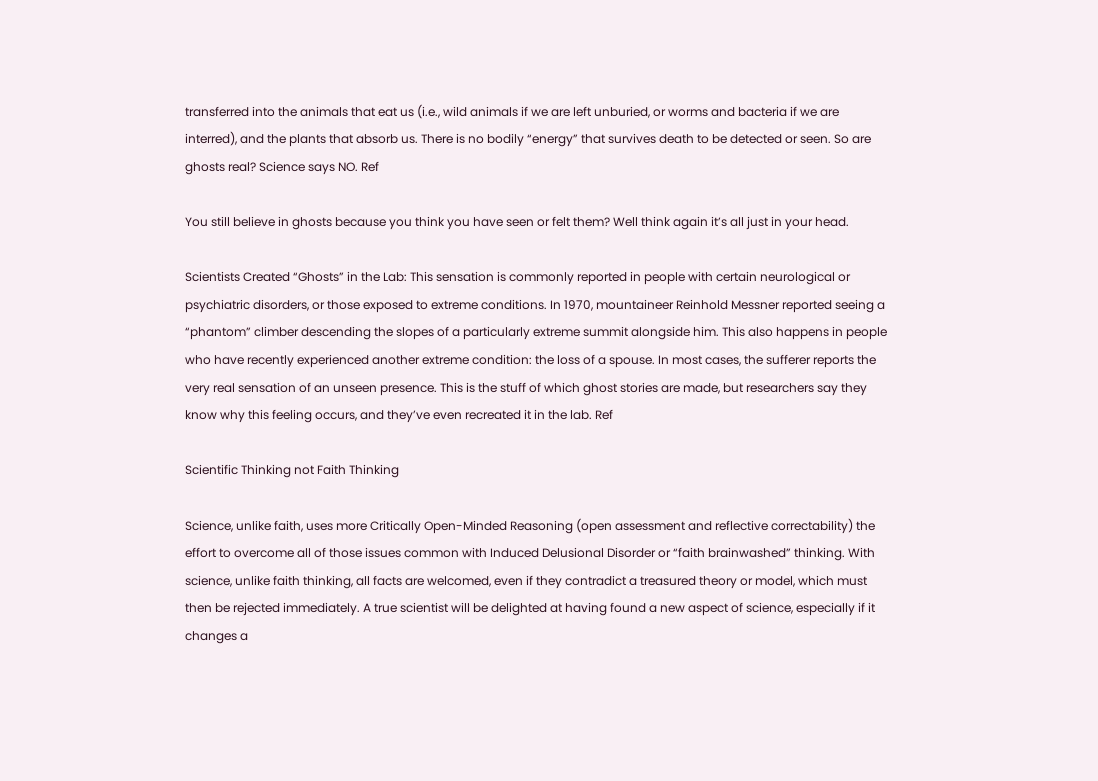transferred into the animals that eat us (i.e., wild animals if we are left unburied, or worms and bacteria if we are interred), and the plants that absorb us. There is no bodily “energy” that survives death to be detected or seen. So are ghosts real? Science says NO. Ref

You still believe in ghosts because you think you have seen or felt them? Well think again it’s all just in your head.

Scientists Created “Ghosts” in the Lab: This sensation is commonly reported in people with certain neurological or psychiatric disorders, or those exposed to extreme conditions. In 1970, mountaineer Reinhold Messner reported seeing a “phantom” climber descending the slopes of a particularly extreme summit alongside him. This also happens in people who have recently experienced another extreme condition: the loss of a spouse. In most cases, the sufferer reports the very real sensation of an unseen presence. This is the stuff of which ghost stories are made, but researchers say they know why this feeling occurs, and they’ve even recreated it in the lab. Ref

Scientific Thinking not Faith Thinking

Science, unlike faith, uses more Critically Open-Minded Reasoning (open assessment and reflective correctability) the effort to overcome all of those issues common with Induced Delusional Disorder or “faith brainwashed” thinking. With science, unlike faith thinking, all facts are welcomed, even if they contradict a treasured theory or model, which must then be rejected immediately. A true scientist will be delighted at having found a new aspect of science, especially if it changes a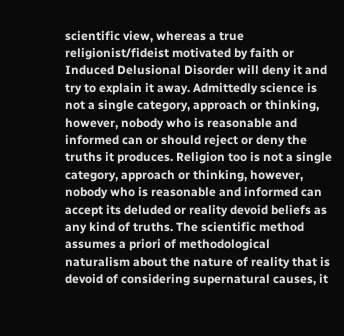scientific view, whereas a true religionist/fideist motivated by faith or Induced Delusional Disorder will deny it and try to explain it away. Admittedly science is not a single category, approach or thinking, however, nobody who is reasonable and informed can or should reject or deny the truths it produces. Religion too is not a single category, approach or thinking, however, nobody who is reasonable and informed can accept its deluded or reality devoid beliefs as any kind of truths. The scientific method assumes a priori of methodological naturalism about the nature of reality that is devoid of considering supernatural causes, it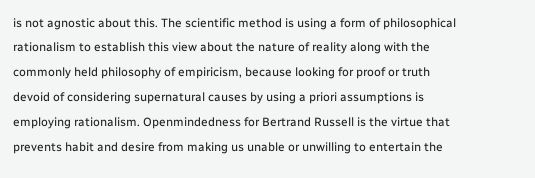is not agnostic about this. The scientific method is using a form of philosophical rationalism to establish this view about the nature of reality along with the commonly held philosophy of empiricism, because looking for proof or truth devoid of considering supernatural causes by using a priori assumptions is employing rationalism. Openmindedness for Bertrand Russell is the virtue that prevents habit and desire from making us unable or unwilling to entertain the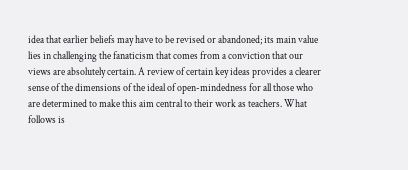idea that earlier beliefs may have to be revised or abandoned; its main value lies in challenging the fanaticism that comes from a conviction that our views are absolutely certain. A review of certain key ideas provides a clearer sense of the dimensions of the ideal of open-mindedness for all those who are determined to make this aim central to their work as teachers. What follows is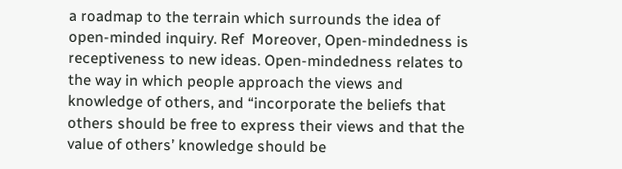a roadmap to the terrain which surrounds the idea of open-minded inquiry. Ref  Moreover, Open-mindedness is receptiveness to new ideas. Open-mindedness relates to the way in which people approach the views and knowledge of others, and “incorporate the beliefs that others should be free to express their views and that the value of others’ knowledge should be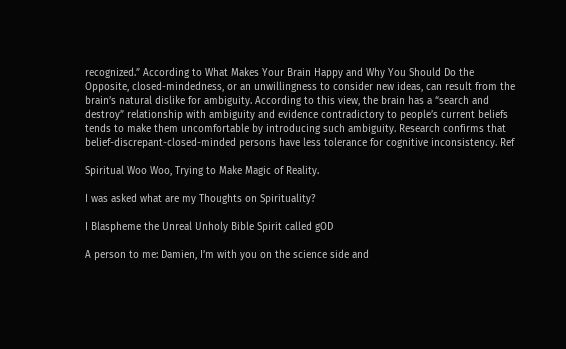recognized.” According to What Makes Your Brain Happy and Why You Should Do the Opposite, closed-mindedness, or an unwillingness to consider new ideas, can result from the brain’s natural dislike for ambiguity. According to this view, the brain has a “search and destroy” relationship with ambiguity and evidence contradictory to people’s current beliefs tends to make them uncomfortable by introducing such ambiguity. Research confirms that belief-discrepant-closed-minded persons have less tolerance for cognitive inconsistency. Ref

Spiritual Woo Woo, Trying to Make Magic of Reality.

I was asked what are my Thoughts on Spirituality?

I Blaspheme the Unreal Unholy Bible Spirit called gOD

A person to me: Damien, I’m with you on the science side and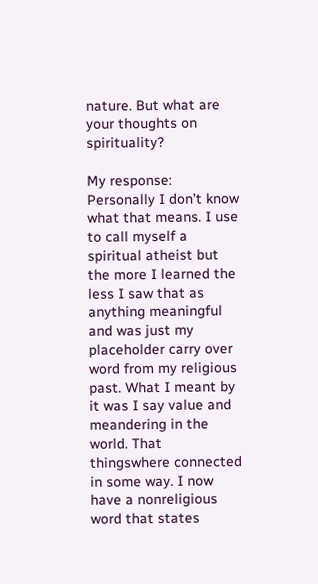nature. But what are your thoughts on spirituality?

My response: Personally I don’t know what that means. I use to call myself a spiritual atheist but the more I learned the less I saw that as anything meaningful and was just my placeholder carry over word from my religious past. What I meant by it was I say value and meandering in the world. That thingswhere connected in some way. I now have a nonreligious word that states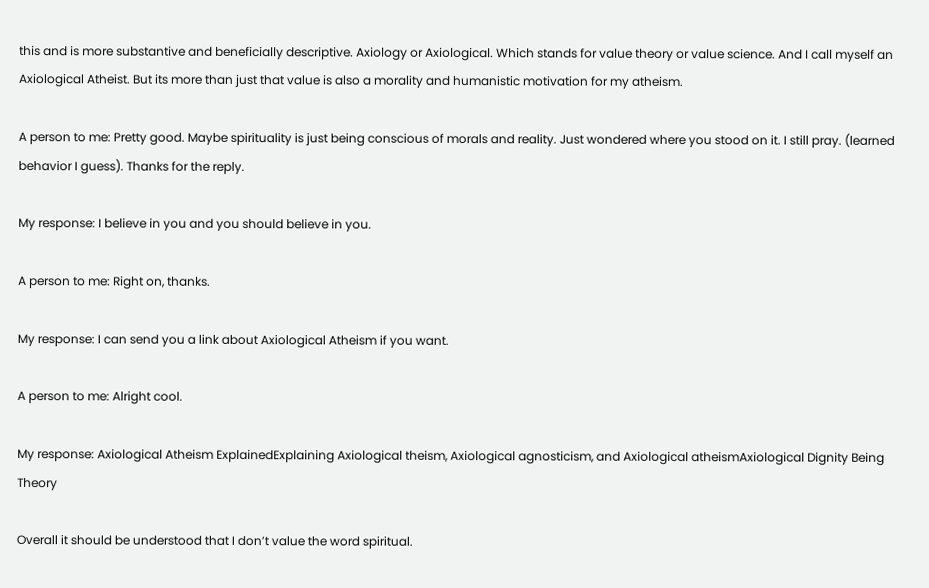this and is more substantive and beneficially descriptive. Axiology or Axiological. Which stands for value theory or value science. And I call myself an Axiological Atheist. But its more than just that value is also a morality and humanistic motivation for my atheism.

A person to me: Pretty good. Maybe spirituality is just being conscious of morals and reality. Just wondered where you stood on it. I still pray. (learned behavior I guess). Thanks for the reply.

My response: I believe in you and you should believe in you.

A person to me: Right on, thanks.

My response: I can send you a link about Axiological Atheism if you want.

A person to me: Alright cool.

My response: Axiological Atheism ExplainedExplaining Axiological theism, Axiological agnosticism, and Axiological atheismAxiological Dignity Being Theory

Overall it should be understood that I don’t value the word spiritual.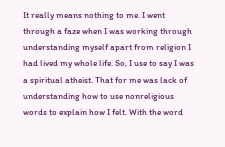It really means nothing to me. I went through a faze when I was working through understanding myself apart from religion I had lived my whole life. So, I use to say I was a spiritual atheist. That for me was lack of understanding how to use nonreligious words to explain how I felt. With the word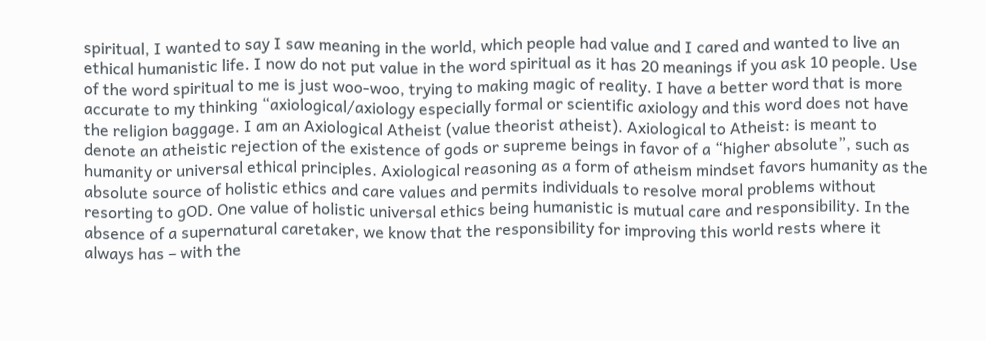spiritual, I wanted to say I saw meaning in the world, which people had value and I cared and wanted to live an ethical humanistic life. I now do not put value in the word spiritual as it has 20 meanings if you ask 10 people. Use of the word spiritual to me is just woo-woo, trying to making magic of reality. I have a better word that is more accurate to my thinking “axiological/axiology especially formal or scientific axiology and this word does not have the religion baggage. I am an Axiological Atheist (value theorist atheist). Axiological to Atheist: is meant to denote an atheistic rejection of the existence of gods or supreme beings in favor of a “higher absolute”, such as humanity or universal ethical principles. Axiological reasoning as a form of atheism mindset favors humanity as the absolute source of holistic ethics and care values and permits individuals to resolve moral problems without resorting to gOD. One value of holistic universal ethics being humanistic is mutual care and responsibility. In the absence of a supernatural caretaker, we know that the responsibility for improving this world rests where it always has – with the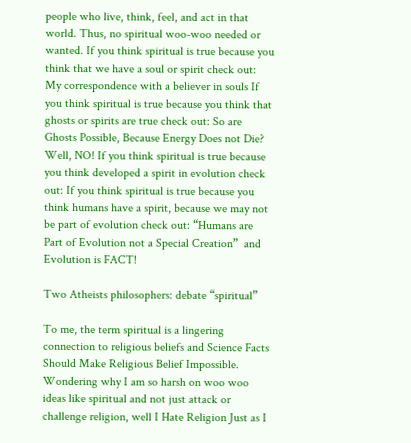people who live, think, feel, and act in that world. Thus, no spiritual woo-woo needed or wanted. If you think spiritual is true because you think that we have a soul or spirit check out: My correspondence with a believer in souls If you think spiritual is true because you think that ghosts or spirits are true check out: So are Ghosts Possible, Because Energy Does not Die? Well, NO! If you think spiritual is true because you think developed a spirit in evolution check out: If you think spiritual is true because you think humans have a spirit, because we may not be part of evolution check out: “Humans are Part of Evolution not a Special Creation”  and Evolution is FACT!

Two Atheists philosophers: debate “spiritual”

To me, the term spiritual is a lingering connection to religious beliefs and Science Facts Should Make Religious Belief Impossible. Wondering why I am so harsh on woo woo ideas like spiritual and not just attack or challenge religion, well I Hate Religion Just as I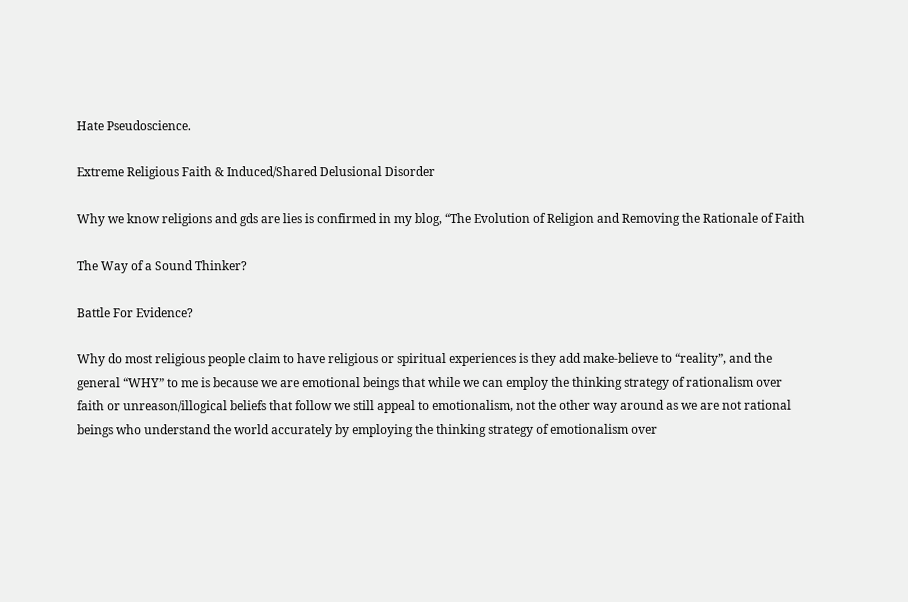Hate Pseudoscience.

Extreme Religious Faith & Induced/Shared Delusional Disorder

Why we know religions and gds are lies is confirmed in my blog, “The Evolution of Religion and Removing the Rationale of Faith

The Way of a Sound Thinker?

Battle For Evidence?

Why do most religious people claim to have religious or spiritual experiences is they add make-believe to “reality”, and the general “WHY” to me is because we are emotional beings that while we can employ the thinking strategy of rationalism over faith or unreason/illogical beliefs that follow we still appeal to emotionalism, not the other way around as we are not rational beings who understand the world accurately by employing the thinking strategy of emotionalism over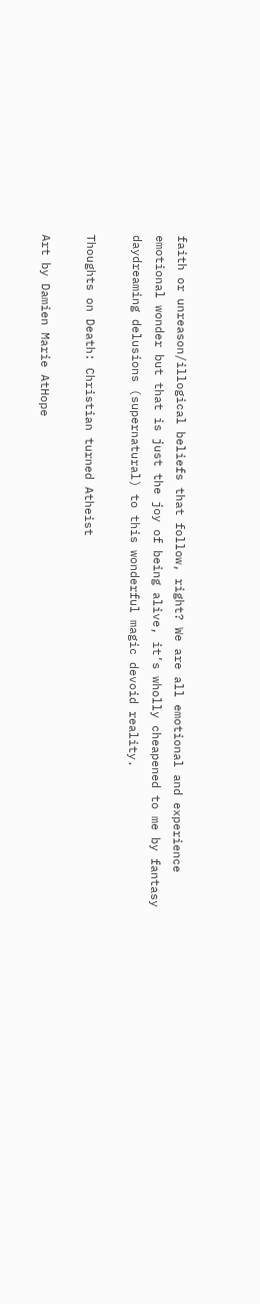faith or unreason/illogical beliefs that follow, right? We are all emotional and experience emotional wonder but that is just the joy of being alive, it’s wholly cheapened to me by fantasy daydreaming delusions (supernatural) to this wonderful magic devoid reality.

Thoughts on Death: Christian turned Atheist

Art by Damien Marie AtHope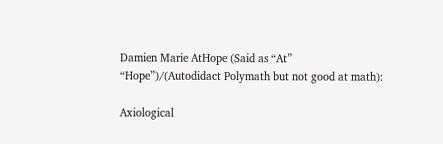Damien Marie AtHope (Said as “At” “Hope”)/(Autodidact Polymath but not good at math):

Axiological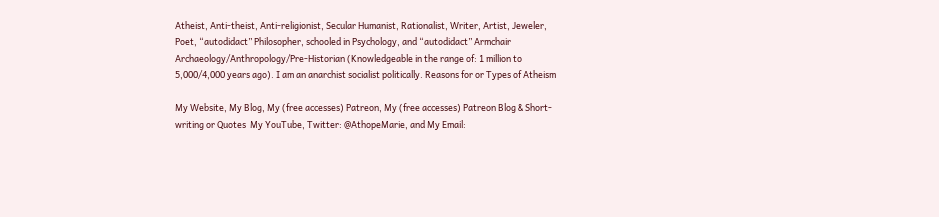Atheist, Anti-theist, Anti-religionist, Secular Humanist, Rationalist, Writer, Artist, Jeweler, Poet, “autodidact” Philosopher, schooled in Psychology, and “autodidact” Armchair Archaeology/Anthropology/Pre-Historian (Knowledgeable in the range of: 1 million to 5,000/4,000 years ago). I am an anarchist socialist politically. Reasons for or Types of Atheism

My Website, My Blog, My (free accesses) Patreon, My (free accesses) Patreon Blog & Short-writing or Quotes  My YouTube, Twitter: @AthopeMarie, and My Email: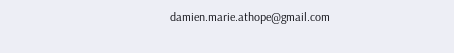damien.marie.athope@gmail.com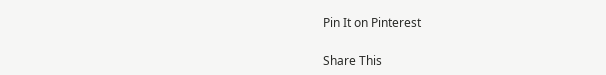Pin It on Pinterest

Share This